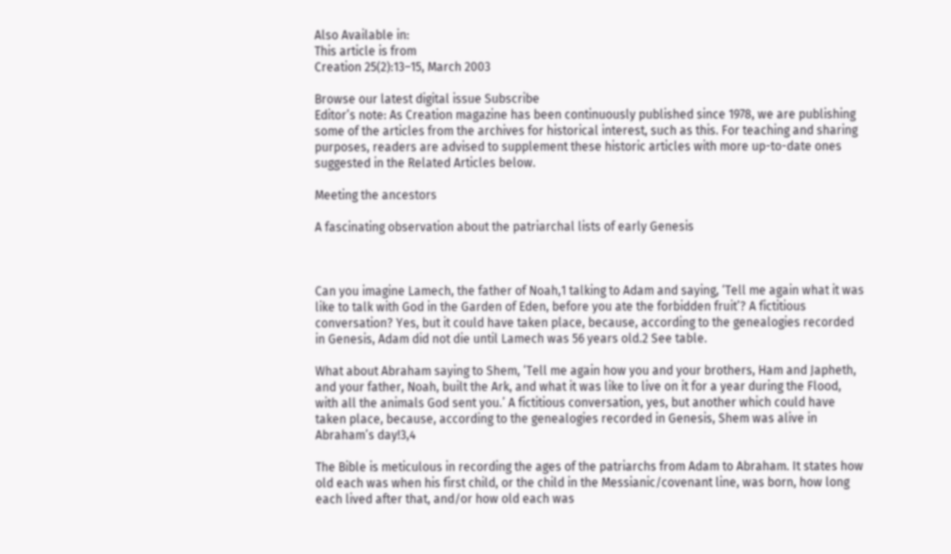Also Available in:
This article is from
Creation 25(2):13–15, March 2003

Browse our latest digital issue Subscribe
Editor’s note: As Creation magazine has been continuously published since 1978, we are publishing some of the articles from the archives for historical interest, such as this. For teaching and sharing purposes, readers are advised to supplement these historic articles with more up-to-date ones suggested in the Related Articles below.

Meeting the ancestors

A fascinating observation about the patriarchal lists of early Genesis



Can you imagine Lamech, the father of Noah,1 talking to Adam and saying, ‘Tell me again what it was like to talk with God in the Garden of Eden, before you ate the forbidden fruit’? A fictitious conversation? Yes, but it could have taken place, because, according to the genealogies recorded in Genesis, Adam did not die until Lamech was 56 years old.2 See table.

What about Abraham saying to Shem, ‘Tell me again how you and your brothers, Ham and Japheth, and your father, Noah, built the Ark, and what it was like to live on it for a year during the Flood, with all the animals God sent you.’ A fictitious conversation, yes, but another which could have taken place, because, according to the genealogies recorded in Genesis, Shem was alive in Abraham’s day!3,4

The Bible is meticulous in recording the ages of the patriarchs from Adam to Abraham. It states how old each was when his first child, or the child in the Messianic/covenant line, was born, how long each lived after that, and/or how old each was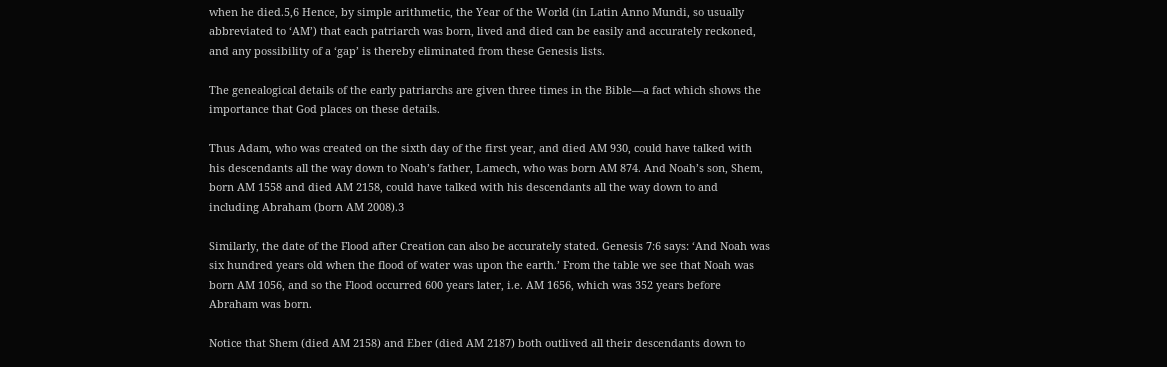when he died.5,6 Hence, by simple arithmetic, the Year of the World (in Latin Anno Mundi, so usually abbreviated to ‘AM’) that each patriarch was born, lived and died can be easily and accurately reckoned, and any possibility of a ‘gap’ is thereby eliminated from these Genesis lists.

The genealogical details of the early patriarchs are given three times in the Bible—a fact which shows the importance that God places on these details.

Thus Adam, who was created on the sixth day of the first year, and died AM 930, could have talked with his descendants all the way down to Noah’s father, Lamech, who was born AM 874. And Noah’s son, Shem, born AM 1558 and died AM 2158, could have talked with his descendants all the way down to and including Abraham (born AM 2008).3

Similarly, the date of the Flood after Creation can also be accurately stated. Genesis 7:6 says: ‘And Noah was six hundred years old when the flood of water was upon the earth.’ From the table we see that Noah was born AM 1056, and so the Flood occurred 600 years later, i.e. AM 1656, which was 352 years before Abraham was born.

Notice that Shem (died AM 2158) and Eber (died AM 2187) both outlived all their descendants down to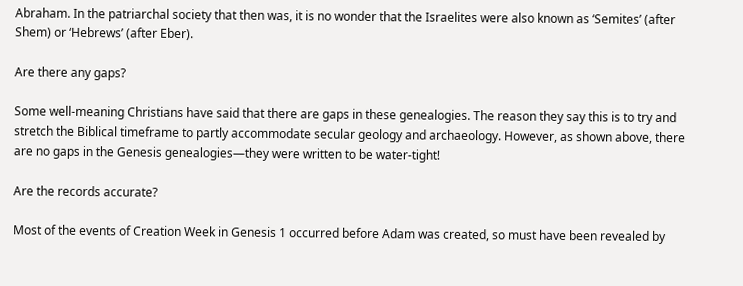Abraham. In the patriarchal society that then was, it is no wonder that the Israelites were also known as ‘Semites’ (after Shem) or ‘Hebrews’ (after Eber).

Are there any gaps?

Some well-meaning Christians have said that there are gaps in these genealogies. The reason they say this is to try and stretch the Biblical timeframe to partly accommodate secular geology and archaeology. However, as shown above, there are no gaps in the Genesis genealogies—they were written to be water-tight!

Are the records accurate?

Most of the events of Creation Week in Genesis 1 occurred before Adam was created, so must have been revealed by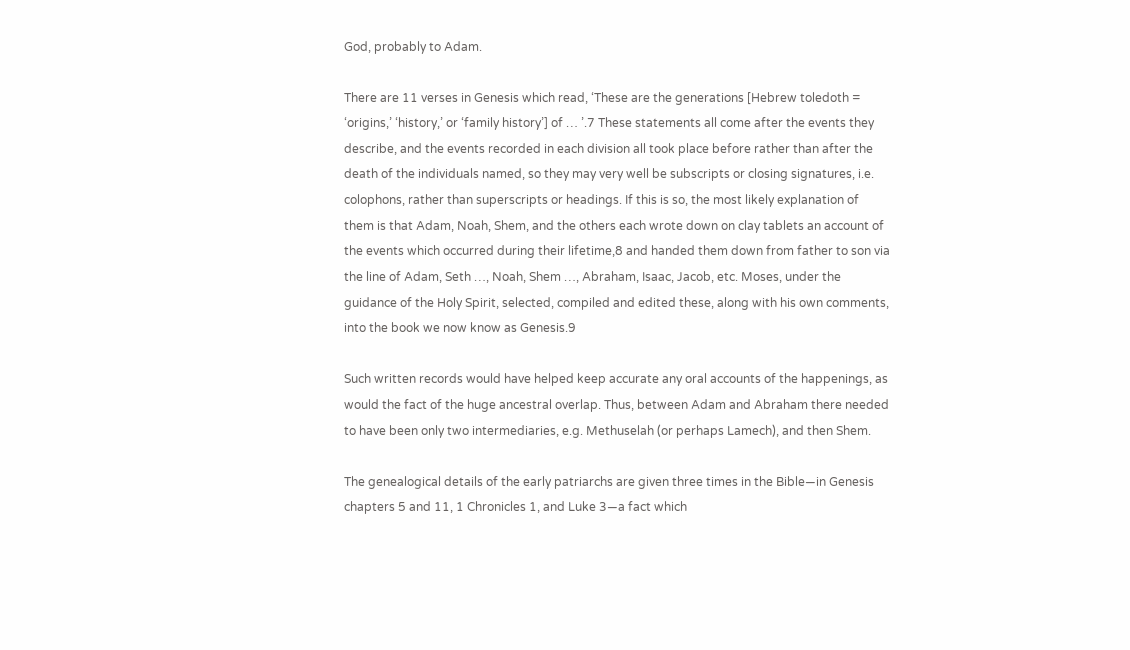God, probably to Adam.

There are 11 verses in Genesis which read, ‘These are the generations [Hebrew toledoth = ‘origins,’ ‘history,’ or ‘family history’] of … ’.7 These statements all come after the events they describe, and the events recorded in each division all took place before rather than after the death of the individuals named, so they may very well be subscripts or closing signatures, i.e. colophons, rather than superscripts or headings. If this is so, the most likely explanation of them is that Adam, Noah, Shem, and the others each wrote down on clay tablets an account of the events which occurred during their lifetime,8 and handed them down from father to son via the line of Adam, Seth …, Noah, Shem …, Abraham, Isaac, Jacob, etc. Moses, under the guidance of the Holy Spirit, selected, compiled and edited these, along with his own comments, into the book we now know as Genesis.9

Such written records would have helped keep accurate any oral accounts of the happenings, as would the fact of the huge ancestral overlap. Thus, between Adam and Abraham there needed to have been only two intermediaries, e.g. Methuselah (or perhaps Lamech), and then Shem.

The genealogical details of the early patriarchs are given three times in the Bible—in Genesis chapters 5 and 11, 1 Chronicles 1, and Luke 3—a fact which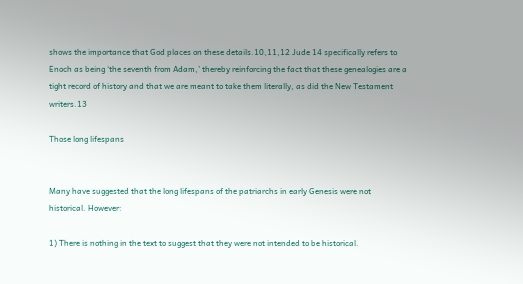shows the importance that God places on these details.10,11,12 Jude 14 specifically refers to Enoch as being ‘the seventh from Adam,’ thereby reinforcing the fact that these genealogies are a tight record of history and that we are meant to take them literally, as did the New Testament writers.13

Those long lifespans


Many have suggested that the long lifespans of the patriarchs in early Genesis were not historical. However:

1) There is nothing in the text to suggest that they were not intended to be historical.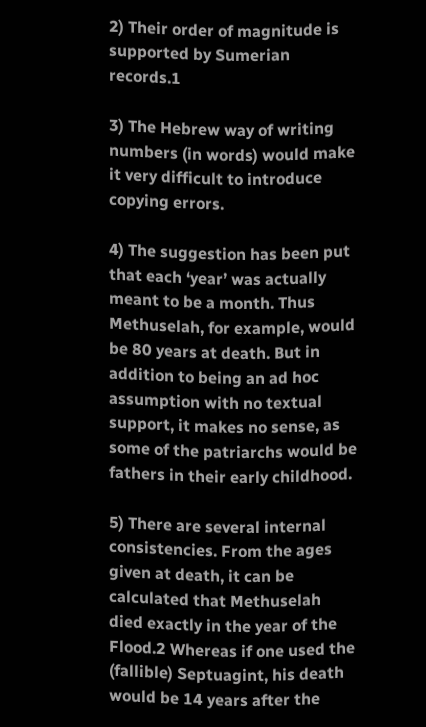2) Their order of magnitude is supported by Sumerian records.1

3) The Hebrew way of writing numbers (in words) would make it very difficult to introduce copying errors.

4) The suggestion has been put that each ‘year’ was actually meant to be a month. Thus Methuselah, for example, would be 80 years at death. But in addition to being an ad hoc assumption with no textual support, it makes no sense, as some of the patriarchs would be fathers in their early childhood.

5) There are several internal consistencies. From the ages given at death, it can be calculated that Methuselah died exactly in the year of the Flood.2 Whereas if one used the (fallible) Septuagint, his death would be 14 years after the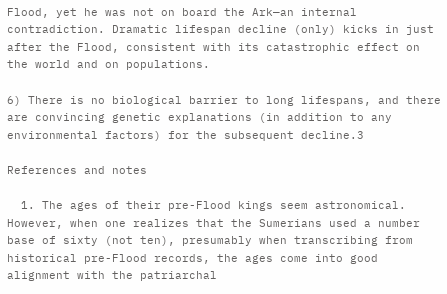Flood, yet he was not on board the Ark—an internal contradiction. Dramatic lifespan decline (only) kicks in just after the Flood, consistent with its catastrophic effect on the world and on populations.

6) There is no biological barrier to long lifespans, and there are convincing genetic explanations (in addition to any environmental factors) for the subsequent decline.3

References and notes

  1. The ages of their pre-Flood kings seem astronomical. However, when one realizes that the Sumerians used a number base of sixty (not ten), presumably when transcribing from historical pre-Flood records, the ages come into good alignment with the patriarchal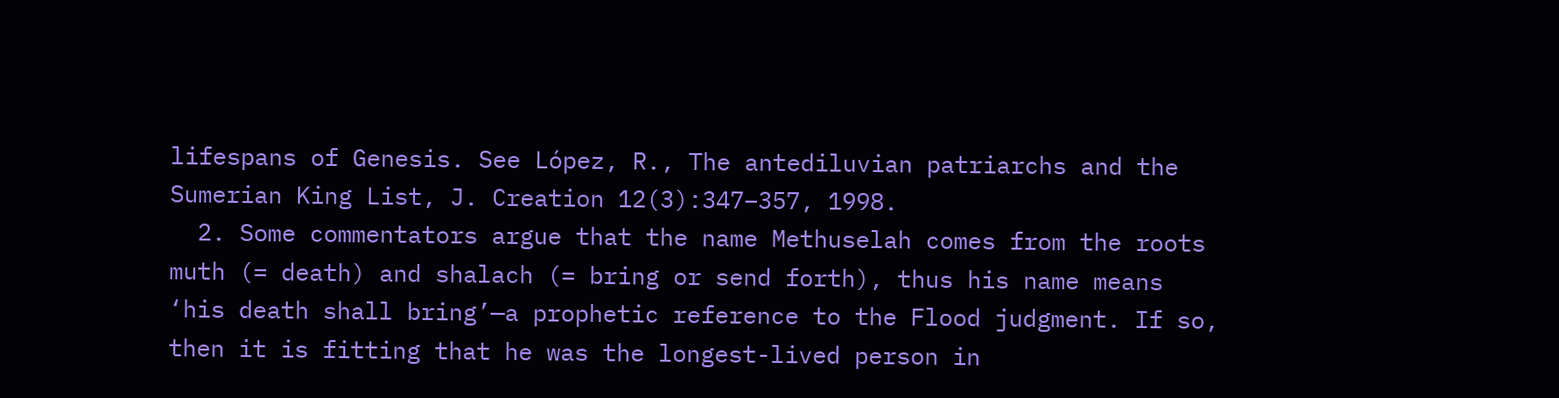lifespans of Genesis. See López, R., The antediluvian patriarchs and the Sumerian King List, J. Creation 12(3):347–357, 1998.
  2. Some commentators argue that the name Methuselah comes from the roots muth (= death) and shalach (= bring or send forth), thus his name means ‘his death shall bring’—a prophetic reference to the Flood judgment. If so, then it is fitting that he was the longest-lived person in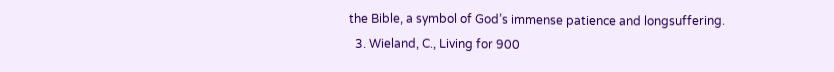the Bible, a symbol of God’s immense patience and longsuffering.
  3. Wieland, C., Living for 900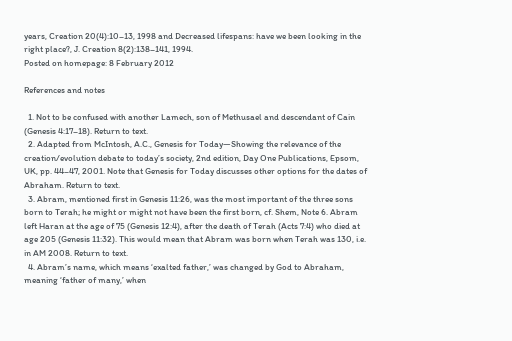years, Creation 20(4):10–13, 1998 and Decreased lifespans: have we been looking in the right place?, J. Creation 8(2):138–141, 1994.
Posted on homepage: 8 February 2012

References and notes

  1. Not to be confused with another Lamech, son of Methusael and descendant of Cain (Genesis 4:17–18). Return to text.
  2. Adapted from McIntosh, A.C., Genesis for Today—Showing the relevance of the creation/evolution debate to today’s society, 2nd edition, Day One Publications, Epsom, UK, pp. 44–47, 2001. Note that Genesis for Today discusses other options for the dates of Abraham. Return to text.
  3. Abram, mentioned first in Genesis 11:26, was the most important of the three sons born to Terah; he might or might not have been the first born, cf. Shem, Note 6. Abram left Haran at the age of 75 (Genesis 12:4), after the death of Terah (Acts 7:4) who died at age 205 (Genesis 11:32). This would mean that Abram was born when Terah was 130, i.e. in AM 2008. Return to text.
  4. Abram’s name, which means ‘exalted father,’ was changed by God to Abraham, meaning ‘father of many,’ when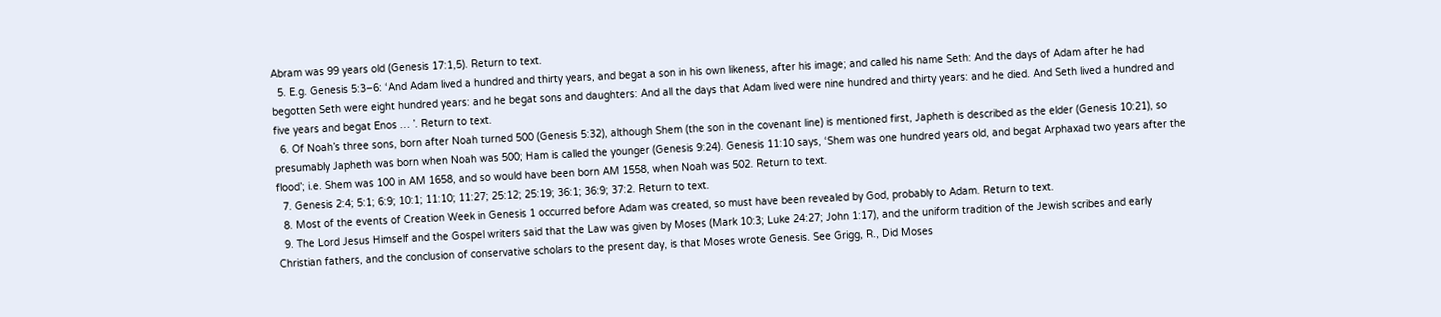Abram was 99 years old (Genesis 17:1,5). Return to text.
  5. E.g. Genesis 5:3–6: ‘And Adam lived a hundred and thirty years, and begat a son in his own likeness, after his image; and called his name Seth: And the days of Adam after he had begotten Seth were eight hundred years: and he begat sons and daughters: And all the days that Adam lived were nine hundred and thirty years: and he died. And Seth lived a hundred and five years and begat Enos … ’. Return to text.
  6. Of Noah’s three sons, born after Noah turned 500 (Genesis 5:32), although Shem (the son in the covenant line) is mentioned first, Japheth is described as the elder (Genesis 10:21), so presumably Japheth was born when Noah was 500; Ham is called the younger (Genesis 9:24). Genesis 11:10 says, ‘Shem was one hundred years old, and begat Arphaxad two years after the flood’; i.e. Shem was 100 in AM 1658, and so would have been born AM 1558, when Noah was 502. Return to text.
  7. Genesis 2:4; 5:1; 6:9; 10:1; 11:10; 11:27; 25:12; 25:19; 36:1; 36:9; 37:2. Return to text.
  8. Most of the events of Creation Week in Genesis 1 occurred before Adam was created, so must have been revealed by God, probably to Adam. Return to text.
  9. The Lord Jesus Himself and the Gospel writers said that the Law was given by Moses (Mark 10:3; Luke 24:27; John 1:17), and the uniform tradition of the Jewish scribes and early Christian fathers, and the conclusion of conservative scholars to the present day, is that Moses wrote Genesis. See Grigg, R., Did Moses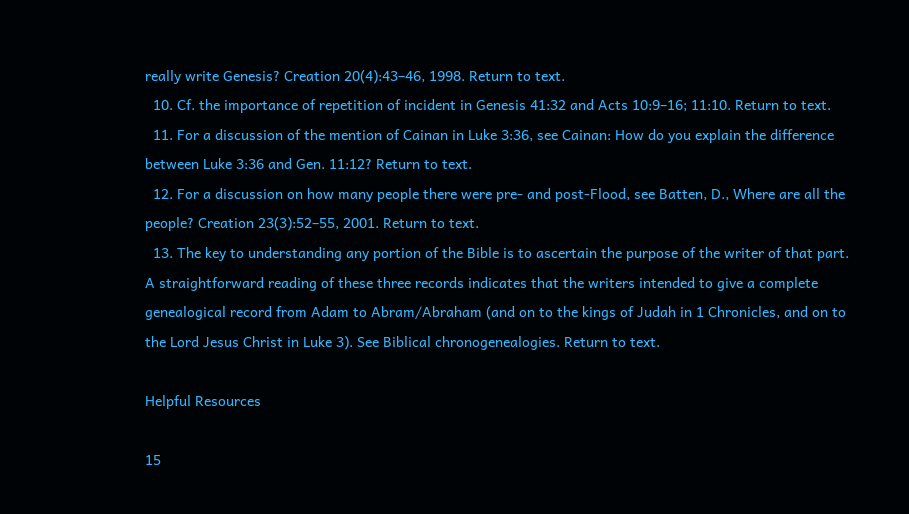really write Genesis? Creation 20(4):43–46, 1998. Return to text.
  10. Cf. the importance of repetition of incident in Genesis 41:32 and Acts 10:9–16; 11:10. Return to text.
  11. For a discussion of the mention of Cainan in Luke 3:36, see Cainan: How do you explain the difference between Luke 3:36 and Gen. 11:12? Return to text.
  12. For a discussion on how many people there were pre- and post-Flood, see Batten, D., Where are all the people? Creation 23(3):52–55, 2001. Return to text.
  13. The key to understanding any portion of the Bible is to ascertain the purpose of the writer of that part. A straightforward reading of these three records indicates that the writers intended to give a complete genealogical record from Adam to Abram/Abraham (and on to the kings of Judah in 1 Chronicles, and on to the Lord Jesus Christ in Luke 3). See Biblical chronogenealogies. Return to text.

Helpful Resources

15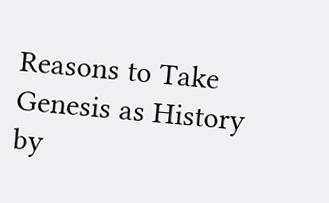Reasons to Take Genesis as History
by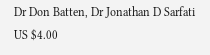Dr Don Batten, Dr Jonathan D Sarfati
US $4.00